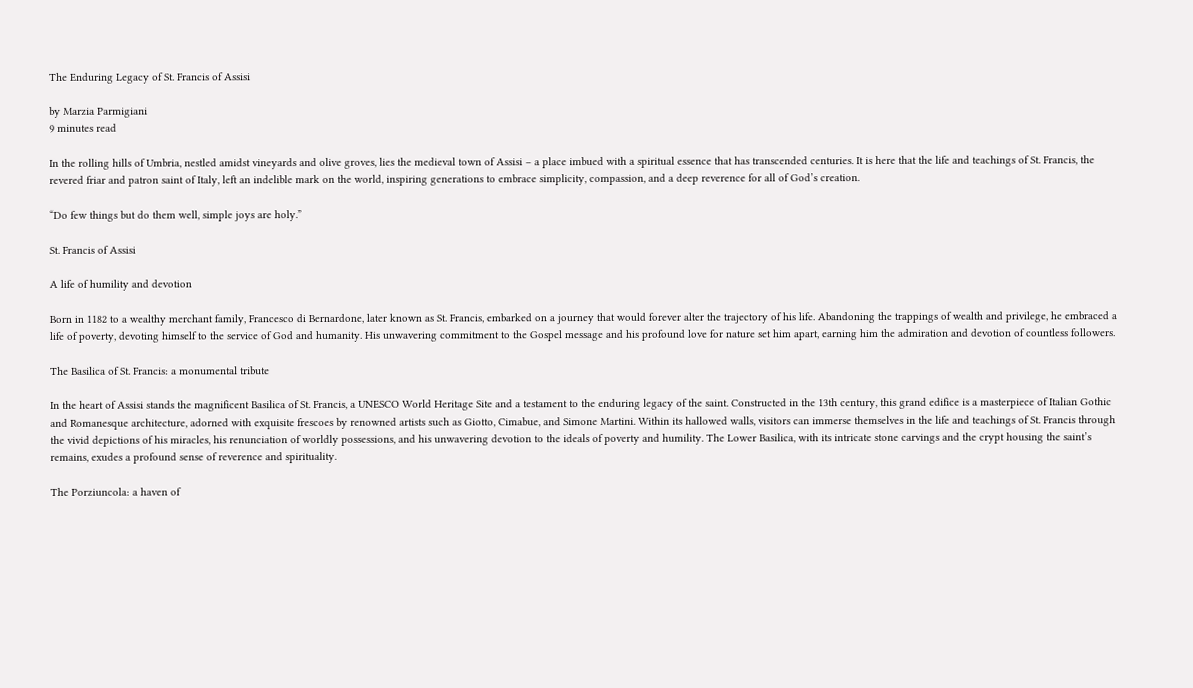The Enduring Legacy of St. Francis of Assisi

by Marzia Parmigiani
9 minutes read

In the rolling hills of Umbria, nestled amidst vineyards and olive groves, lies the medieval town of Assisi – a place imbued with a spiritual essence that has transcended centuries. It is here that the life and teachings of St. Francis, the revered friar and patron saint of Italy, left an indelible mark on the world, inspiring generations to embrace simplicity, compassion, and a deep reverence for all of God’s creation.

“Do few things but do them well, simple joys are holy.”

St. Francis of Assisi

A life of humility and devotion

Born in 1182 to a wealthy merchant family, Francesco di Bernardone, later known as St. Francis, embarked on a journey that would forever alter the trajectory of his life. Abandoning the trappings of wealth and privilege, he embraced a life of poverty, devoting himself to the service of God and humanity. His unwavering commitment to the Gospel message and his profound love for nature set him apart, earning him the admiration and devotion of countless followers.

The Basilica of St. Francis: a monumental tribute

In the heart of Assisi stands the magnificent Basilica of St. Francis, a UNESCO World Heritage Site and a testament to the enduring legacy of the saint. Constructed in the 13th century, this grand edifice is a masterpiece of Italian Gothic and Romanesque architecture, adorned with exquisite frescoes by renowned artists such as Giotto, Cimabue, and Simone Martini. Within its hallowed walls, visitors can immerse themselves in the life and teachings of St. Francis through the vivid depictions of his miracles, his renunciation of worldly possessions, and his unwavering devotion to the ideals of poverty and humility. The Lower Basilica, with its intricate stone carvings and the crypt housing the saint’s remains, exudes a profound sense of reverence and spirituality.

The Porziuncola: a haven of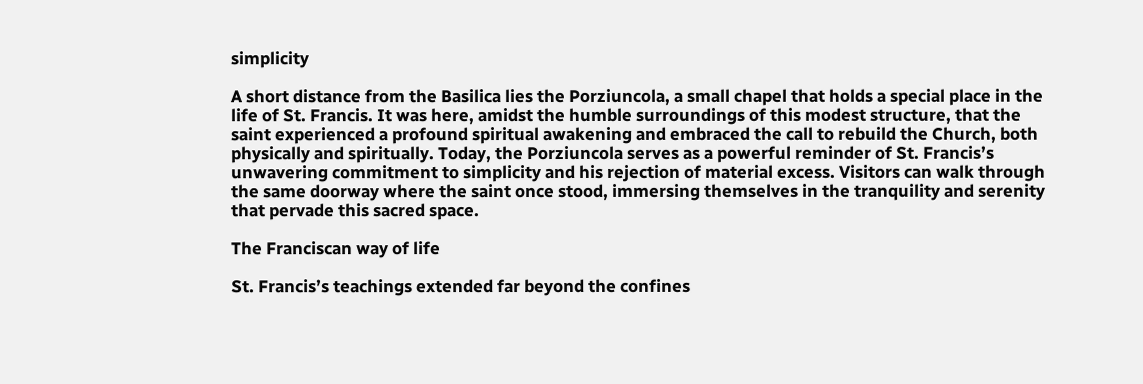simplicity

A short distance from the Basilica lies the Porziuncola, a small chapel that holds a special place in the life of St. Francis. It was here, amidst the humble surroundings of this modest structure, that the saint experienced a profound spiritual awakening and embraced the call to rebuild the Church, both physically and spiritually. Today, the Porziuncola serves as a powerful reminder of St. Francis’s unwavering commitment to simplicity and his rejection of material excess. Visitors can walk through the same doorway where the saint once stood, immersing themselves in the tranquility and serenity that pervade this sacred space.

The Franciscan way of life

St. Francis’s teachings extended far beyond the confines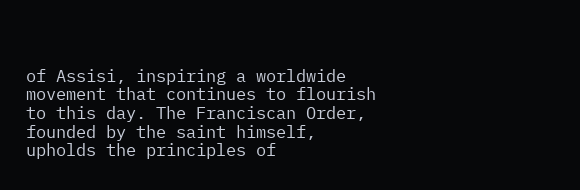of Assisi, inspiring a worldwide movement that continues to flourish to this day. The Franciscan Order, founded by the saint himself, upholds the principles of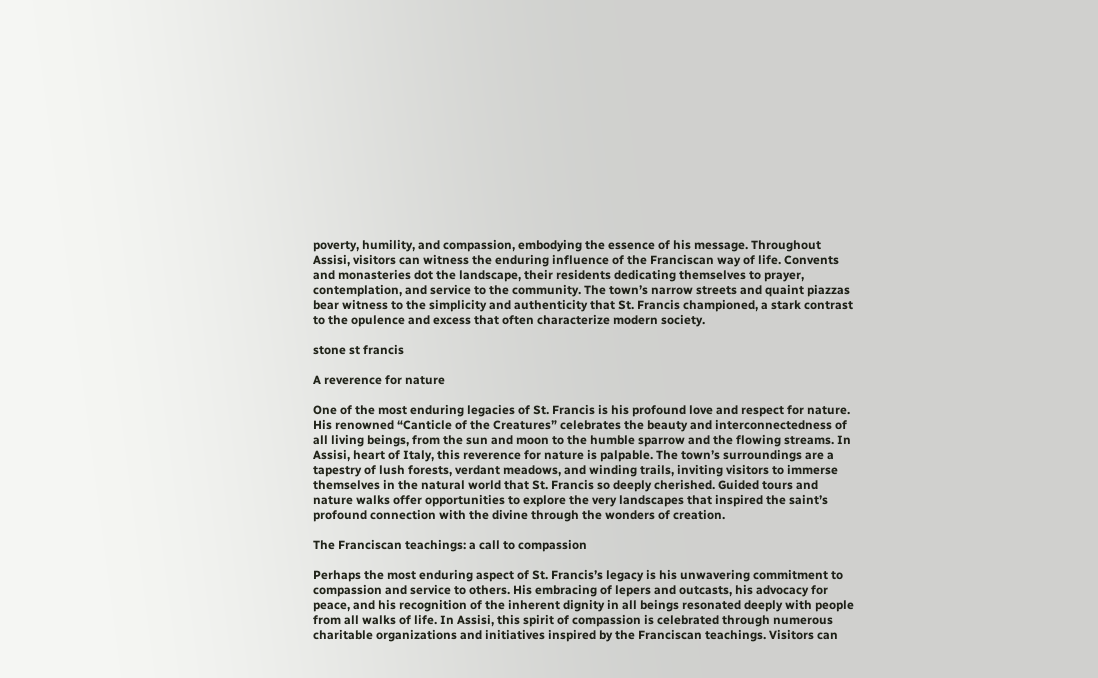poverty, humility, and compassion, embodying the essence of his message. Throughout Assisi, visitors can witness the enduring influence of the Franciscan way of life. Convents and monasteries dot the landscape, their residents dedicating themselves to prayer, contemplation, and service to the community. The town’s narrow streets and quaint piazzas bear witness to the simplicity and authenticity that St. Francis championed, a stark contrast to the opulence and excess that often characterize modern society.

stone st francis

A reverence for nature

One of the most enduring legacies of St. Francis is his profound love and respect for nature. His renowned “Canticle of the Creatures” celebrates the beauty and interconnectedness of all living beings, from the sun and moon to the humble sparrow and the flowing streams. In Assisi, heart of Italy, this reverence for nature is palpable. The town’s surroundings are a tapestry of lush forests, verdant meadows, and winding trails, inviting visitors to immerse themselves in the natural world that St. Francis so deeply cherished. Guided tours and nature walks offer opportunities to explore the very landscapes that inspired the saint’s profound connection with the divine through the wonders of creation.

The Franciscan teachings: a call to compassion

Perhaps the most enduring aspect of St. Francis’s legacy is his unwavering commitment to compassion and service to others. His embracing of lepers and outcasts, his advocacy for peace, and his recognition of the inherent dignity in all beings resonated deeply with people from all walks of life. In Assisi, this spirit of compassion is celebrated through numerous charitable organizations and initiatives inspired by the Franciscan teachings. Visitors can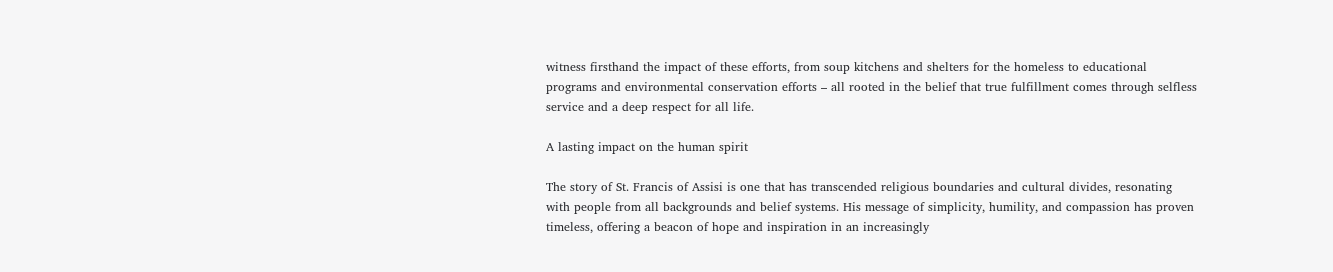witness firsthand the impact of these efforts, from soup kitchens and shelters for the homeless to educational programs and environmental conservation efforts – all rooted in the belief that true fulfillment comes through selfless service and a deep respect for all life.

A lasting impact on the human spirit

The story of St. Francis of Assisi is one that has transcended religious boundaries and cultural divides, resonating with people from all backgrounds and belief systems. His message of simplicity, humility, and compassion has proven timeless, offering a beacon of hope and inspiration in an increasingly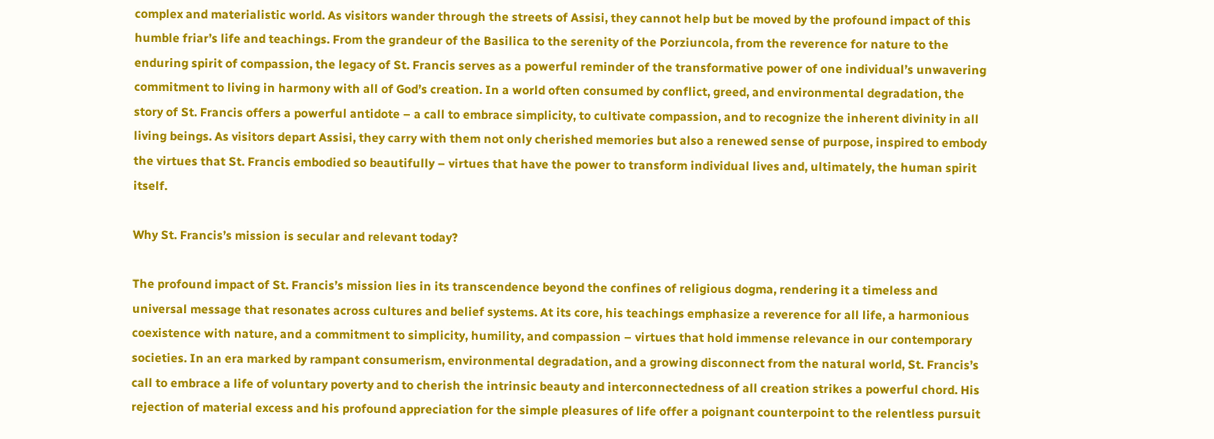complex and materialistic world. As visitors wander through the streets of Assisi, they cannot help but be moved by the profound impact of this humble friar’s life and teachings. From the grandeur of the Basilica to the serenity of the Porziuncola, from the reverence for nature to the enduring spirit of compassion, the legacy of St. Francis serves as a powerful reminder of the transformative power of one individual’s unwavering commitment to living in harmony with all of God’s creation. In a world often consumed by conflict, greed, and environmental degradation, the story of St. Francis offers a powerful antidote – a call to embrace simplicity, to cultivate compassion, and to recognize the inherent divinity in all living beings. As visitors depart Assisi, they carry with them not only cherished memories but also a renewed sense of purpose, inspired to embody the virtues that St. Francis embodied so beautifully – virtues that have the power to transform individual lives and, ultimately, the human spirit itself.

Why St. Francis’s mission is secular and relevant today?

The profound impact of St. Francis’s mission lies in its transcendence beyond the confines of religious dogma, rendering it a timeless and universal message that resonates across cultures and belief systems. At its core, his teachings emphasize a reverence for all life, a harmonious coexistence with nature, and a commitment to simplicity, humility, and compassion – virtues that hold immense relevance in our contemporary societies. In an era marked by rampant consumerism, environmental degradation, and a growing disconnect from the natural world, St. Francis’s call to embrace a life of voluntary poverty and to cherish the intrinsic beauty and interconnectedness of all creation strikes a powerful chord. His rejection of material excess and his profound appreciation for the simple pleasures of life offer a poignant counterpoint to the relentless pursuit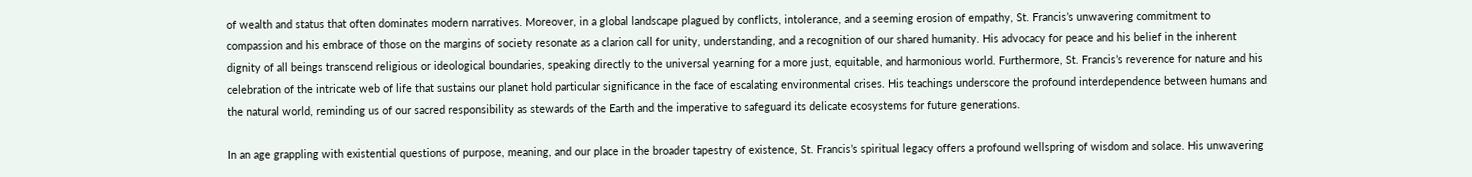of wealth and status that often dominates modern narratives. Moreover, in a global landscape plagued by conflicts, intolerance, and a seeming erosion of empathy, St. Francis’s unwavering commitment to compassion and his embrace of those on the margins of society resonate as a clarion call for unity, understanding, and a recognition of our shared humanity. His advocacy for peace and his belief in the inherent dignity of all beings transcend religious or ideological boundaries, speaking directly to the universal yearning for a more just, equitable, and harmonious world. Furthermore, St. Francis’s reverence for nature and his celebration of the intricate web of life that sustains our planet hold particular significance in the face of escalating environmental crises. His teachings underscore the profound interdependence between humans and the natural world, reminding us of our sacred responsibility as stewards of the Earth and the imperative to safeguard its delicate ecosystems for future generations.

In an age grappling with existential questions of purpose, meaning, and our place in the broader tapestry of existence, St. Francis’s spiritual legacy offers a profound wellspring of wisdom and solace. His unwavering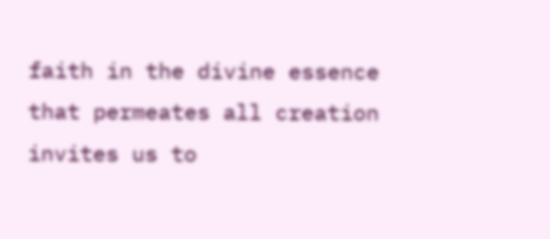faith in the divine essence that permeates all creation invites us to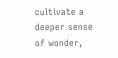cultivate a deeper sense of wonder,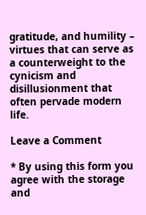gratitude, and humility – virtues that can serve as a counterweight to the cynicism and disillusionment that often pervade modern life.

Leave a Comment

* By using this form you agree with the storage and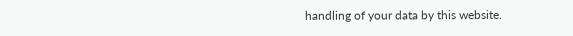handling of your data by this website.